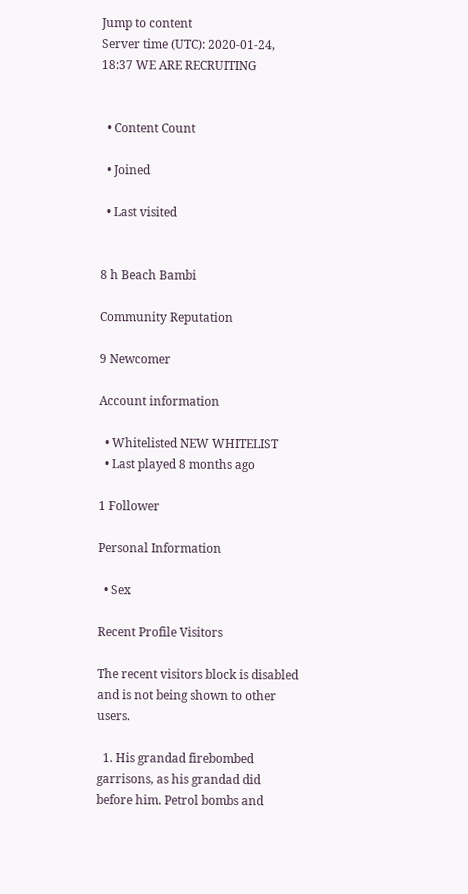Jump to content
Server time (UTC): 2020-01-24, 18:37 WE ARE RECRUITING


  • Content Count

  • Joined

  • Last visited


8 h Beach Bambi

Community Reputation

9 Newcomer

Account information

  • Whitelisted NEW WHITELIST
  • Last played 8 months ago

1 Follower

Personal Information

  • Sex

Recent Profile Visitors

The recent visitors block is disabled and is not being shown to other users.

  1. His grandad firebombed garrisons, as his grandad did before him. Petrol bombs and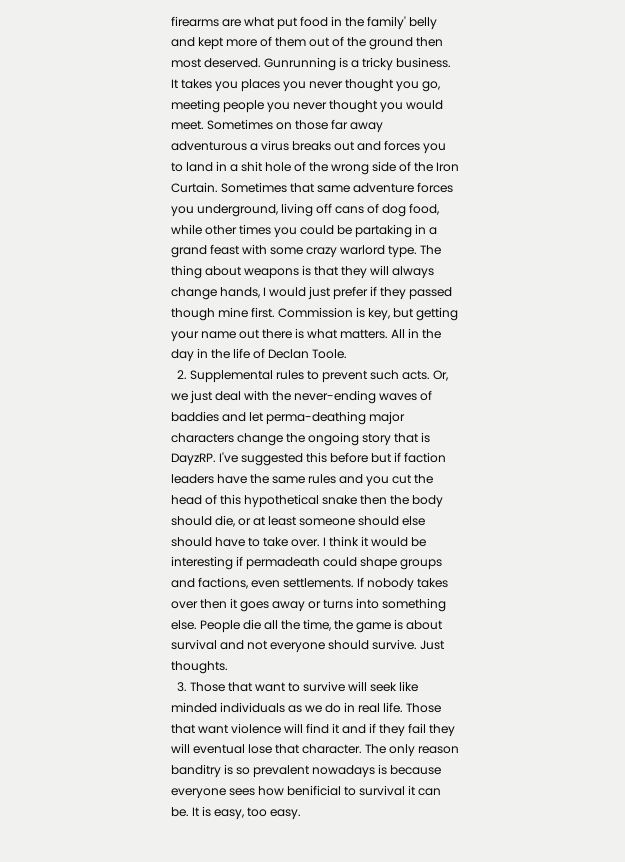firearms are what put food in the family' belly and kept more of them out of the ground then most deserved. Gunrunning is a tricky business. It takes you places you never thought you go, meeting people you never thought you would meet. Sometimes on those far away adventurous a virus breaks out and forces you to land in a shit hole of the wrong side of the Iron Curtain. Sometimes that same adventure forces you underground, living off cans of dog food, while other times you could be partaking in a grand feast with some crazy warlord type. The thing about weapons is that they will always change hands, I would just prefer if they passed though mine first. Commission is key, but getting your name out there is what matters. All in the day in the life of Declan Toole.
  2. Supplemental rules to prevent such acts. Or, we just deal with the never-ending waves of baddies and let perma-deathing major characters change the ongoing story that is DayzRP. I've suggested this before but if faction leaders have the same rules and you cut the head of this hypothetical snake then the body should die, or at least someone should else should have to take over. I think it would be interesting if permadeath could shape groups and factions, even settlements. If nobody takes over then it goes away or turns into something else. People die all the time, the game is about survival and not everyone should survive. Just thoughts.
  3. Those that want to survive will seek like minded individuals as we do in real life. Those that want violence will find it and if they fail they will eventual lose that character. The only reason banditry is so prevalent nowadays is because everyone sees how benificial to survival it can be. It is easy, too easy.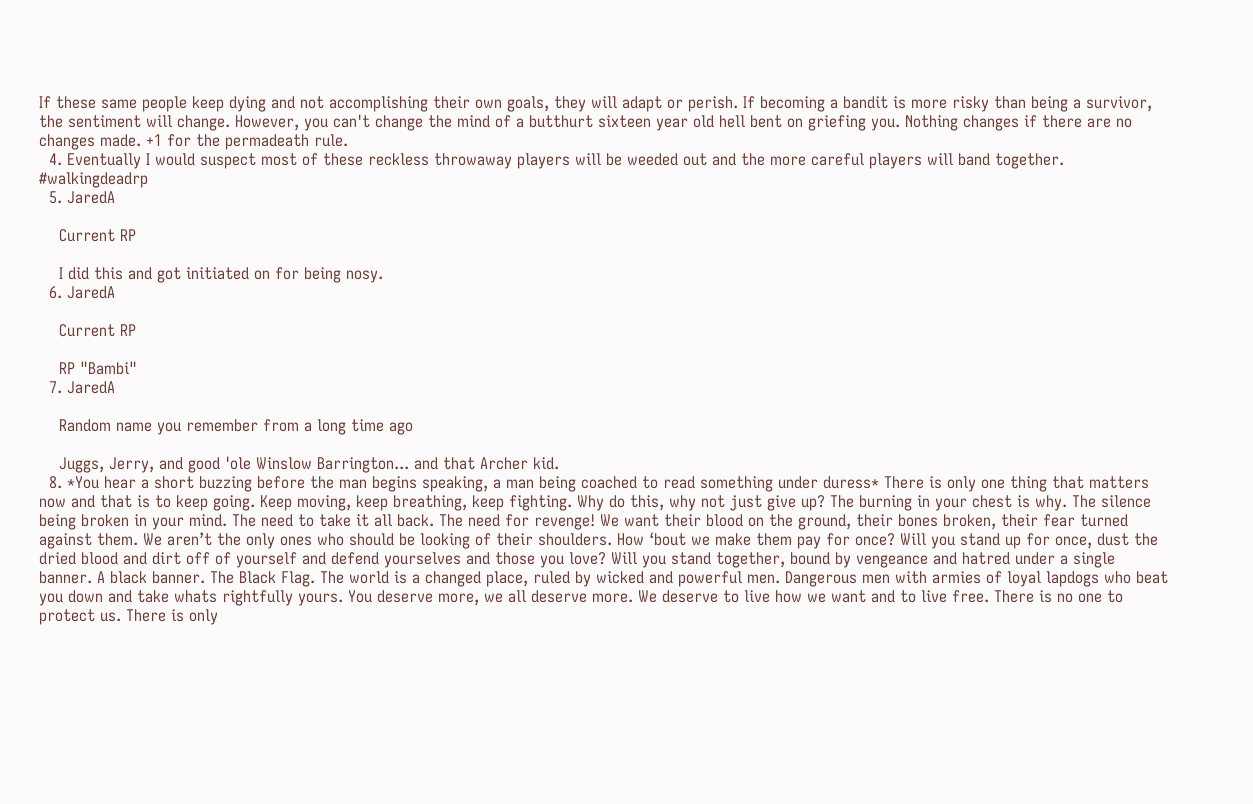If these same people keep dying and not accomplishing their own goals, they will adapt or perish. If becoming a bandit is more risky than being a survivor, the sentiment will change. However, you can't change the mind of a butthurt sixteen year old hell bent on griefing you. Nothing changes if there are no changes made. +1 for the permadeath rule.
  4. Eventually I would suspect most of these reckless throwaway players will be weeded out and the more careful players will band together. #walkingdeadrp
  5. JaredA

    Current RP

    I did this and got initiated on for being nosy.
  6. JaredA

    Current RP

    RP "Bambi"
  7. JaredA

    Random name you remember from a long time ago

    Juggs, Jerry, and good 'ole Winslow Barrington... and that Archer kid.
  8. *You hear a short buzzing before the man begins speaking, a man being coached to read something under duress* There is only one thing that matters now and that is to keep going. Keep moving, keep breathing, keep fighting. Why do this, why not just give up? The burning in your chest is why. The silence being broken in your mind. The need to take it all back. The need for revenge! We want their blood on the ground, their bones broken, their fear turned against them. We aren’t the only ones who should be looking of their shoulders. How ‘bout we make them pay for once? Will you stand up for once, dust the dried blood and dirt off of yourself and defend yourselves and those you love? Will you stand together, bound by vengeance and hatred under a single banner. A black banner. The Black Flag. The world is a changed place, ruled by wicked and powerful men. Dangerous men with armies of loyal lapdogs who beat you down and take whats rightfully yours. You deserve more, we all deserve more. We deserve to live how we want and to live free. There is no one to protect us. There is only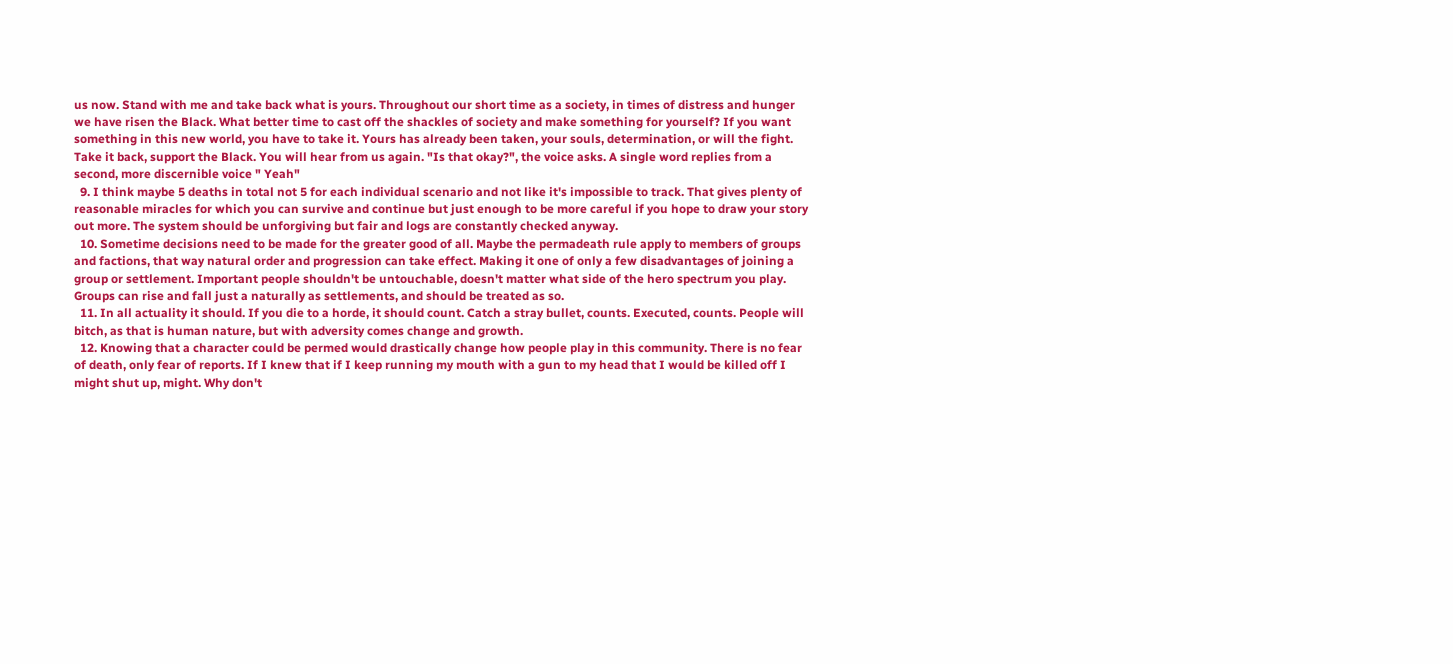us now. Stand with me and take back what is yours. Throughout our short time as a society, in times of distress and hunger we have risen the Black. What better time to cast off the shackles of society and make something for yourself? If you want something in this new world, you have to take it. Yours has already been taken, your souls, determination, or will the fight. Take it back, support the Black. You will hear from us again. "Is that okay?", the voice asks. A single word replies from a second, more discernible voice " Yeah"
  9. I think maybe 5 deaths in total not 5 for each individual scenario and not like it's impossible to track. That gives plenty of reasonable miracles for which you can survive and continue but just enough to be more careful if you hope to draw your story out more. The system should be unforgiving but fair and logs are constantly checked anyway.
  10. Sometime decisions need to be made for the greater good of all. Maybe the permadeath rule apply to members of groups and factions, that way natural order and progression can take effect. Making it one of only a few disadvantages of joining a group or settlement. Important people shouldn't be untouchable, doesn't matter what side of the hero spectrum you play. Groups can rise and fall just a naturally as settlements, and should be treated as so.
  11. In all actuality it should. If you die to a horde, it should count. Catch a stray bullet, counts. Executed, counts. People will bitch, as that is human nature, but with adversity comes change and growth.
  12. Knowing that a character could be permed would drastically change how people play in this community. There is no fear of death, only fear of reports. If I knew that if I keep running my mouth with a gun to my head that I would be killed off I might shut up, might. Why don't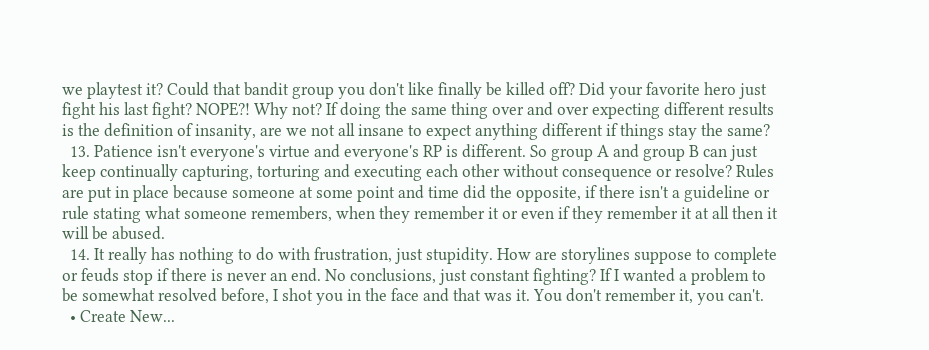we playtest it? Could that bandit group you don't like finally be killed off? Did your favorite hero just fight his last fight? NOPE?! Why not? If doing the same thing over and over expecting different results is the definition of insanity, are we not all insane to expect anything different if things stay the same?
  13. Patience isn't everyone's virtue and everyone's RP is different. So group A and group B can just keep continually capturing, torturing and executing each other without consequence or resolve? Rules are put in place because someone at some point and time did the opposite, if there isn't a guideline or rule stating what someone remembers, when they remember it or even if they remember it at all then it will be abused.
  14. It really has nothing to do with frustration, just stupidity. How are storylines suppose to complete or feuds stop if there is never an end. No conclusions, just constant fighting? If I wanted a problem to be somewhat resolved before, I shot you in the face and that was it. You don't remember it, you can't.
  • Create New...